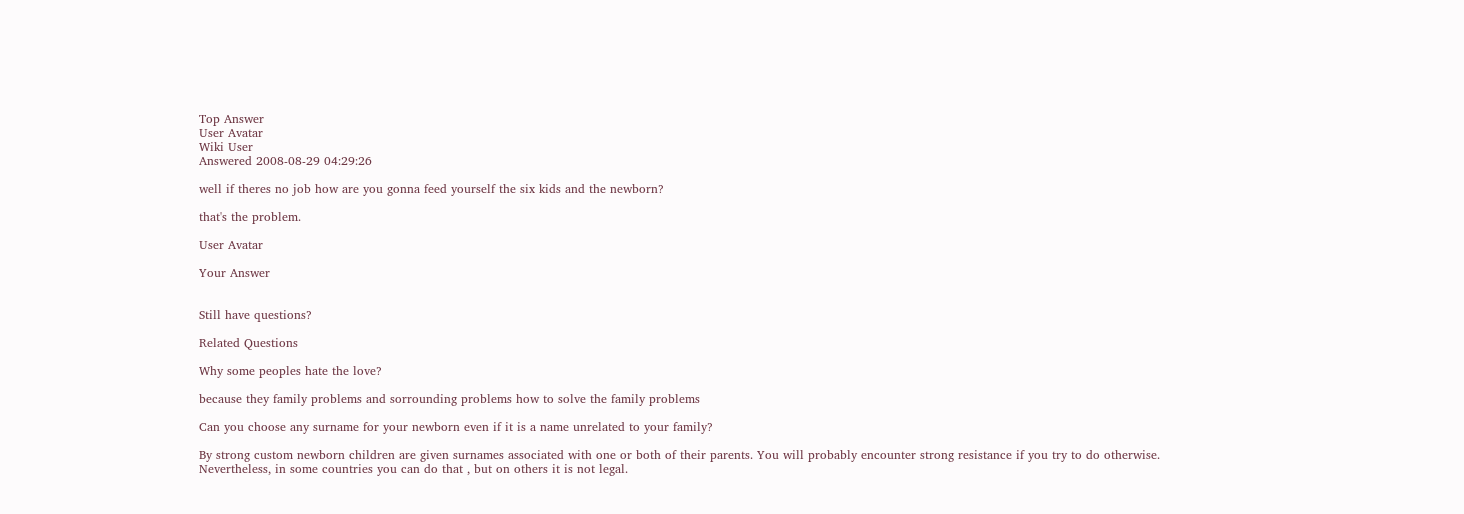Top Answer
User Avatar
Wiki User
Answered 2008-08-29 04:29:26

well if theres no job how are you gonna feed yourself the six kids and the newborn?

that's the problem.

User Avatar

Your Answer


Still have questions?

Related Questions

Why some peoples hate the love?

because they family problems and sorrounding problems how to solve the family problems

Can you choose any surname for your newborn even if it is a name unrelated to your family?

By strong custom newborn children are given surnames associated with one or both of their parents. You will probably encounter strong resistance if you try to do otherwise. Nevertheless, in some countries you can do that , but on others it is not legal.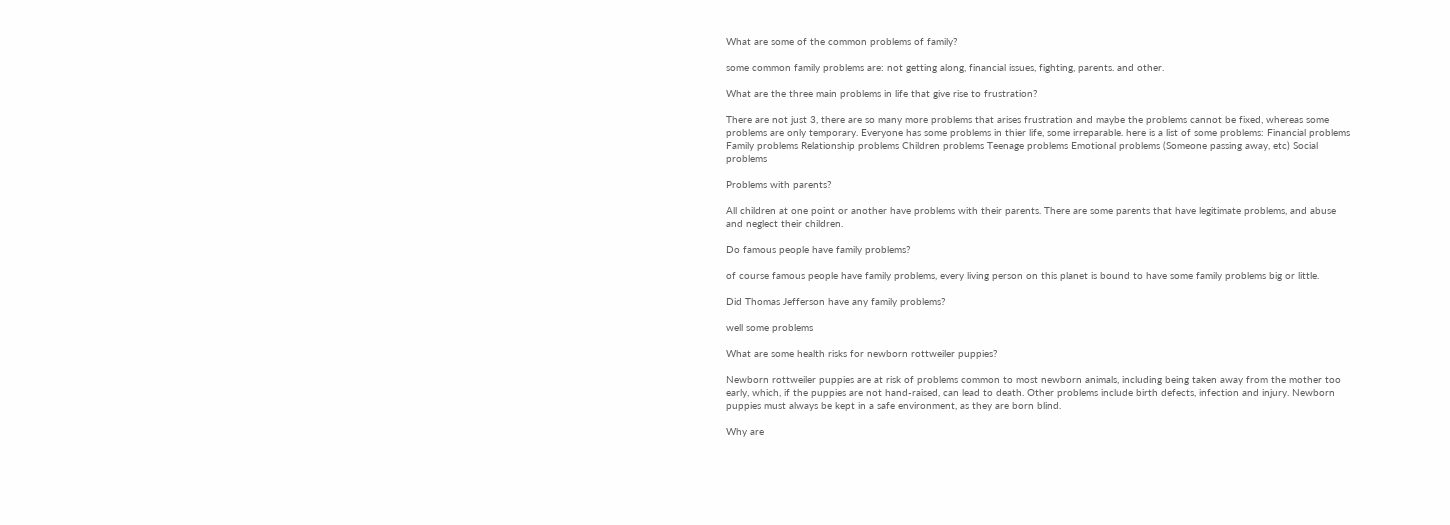What are some of the common problems of family?

some common family problems are: not getting along, financial issues, fighting, parents. and other.

What are the three main problems in life that give rise to frustration?

There are not just 3, there are so many more problems that arises frustration and maybe the problems cannot be fixed, whereas some problems are only temporary. Everyone has some problems in thier life, some irreparable. here is a list of some problems: Financial problems Family problems Relationship problems Children problems Teenage problems Emotional problems (Someone passing away, etc) Social problems

Problems with parents?

All children at one point or another have problems with their parents. There are some parents that have legitimate problems, and abuse and neglect their children.

Do famous people have family problems?

of course famous people have family problems, every living person on this planet is bound to have some family problems big or little.

Did Thomas Jefferson have any family problems?

well some problems

What are some health risks for newborn rottweiler puppies?

Newborn rottweiler puppies are at risk of problems common to most newborn animals, including being taken away from the mother too early, which, if the puppies are not hand-raised, can lead to death. Other problems include birth defects, infection and injury. Newborn puppies must always be kept in a safe environment, as they are born blind.

Why are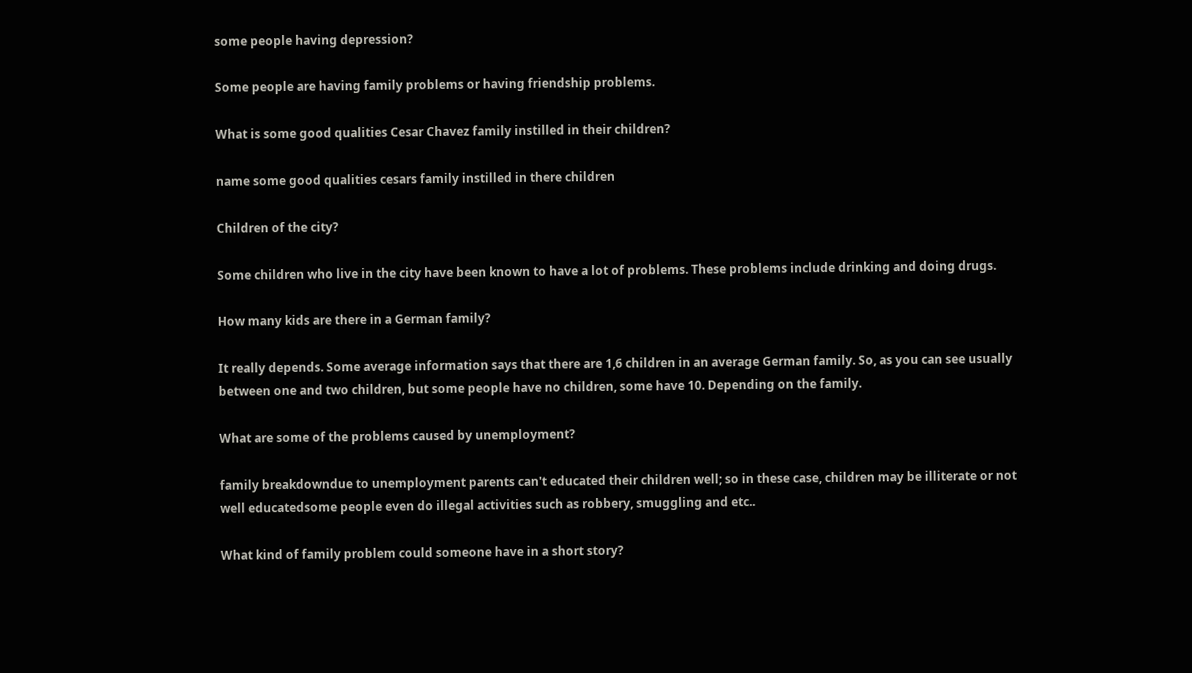some people having depression?

Some people are having family problems or having friendship problems.

What is some good qualities Cesar Chavez family instilled in their children?

name some good qualities cesars family instilled in there children

Children of the city?

Some children who live in the city have been known to have a lot of problems. These problems include drinking and doing drugs.

How many kids are there in a German family?

It really depends. Some average information says that there are 1,6 children in an average German family. So, as you can see usually between one and two children, but some people have no children, some have 10. Depending on the family.

What are some of the problems caused by unemployment?

family breakdowndue to unemployment parents can't educated their children well; so in these case, children may be illiterate or not well educatedsome people even do illegal activities such as robbery, smuggling and etc..

What kind of family problem could someone have in a short story?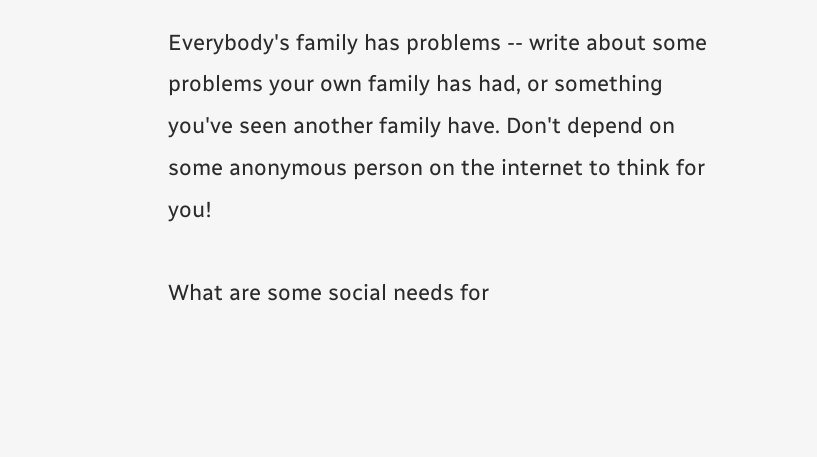Everybody's family has problems -- write about some problems your own family has had, or something you've seen another family have. Don't depend on some anonymous person on the internet to think for you!

What are some social needs for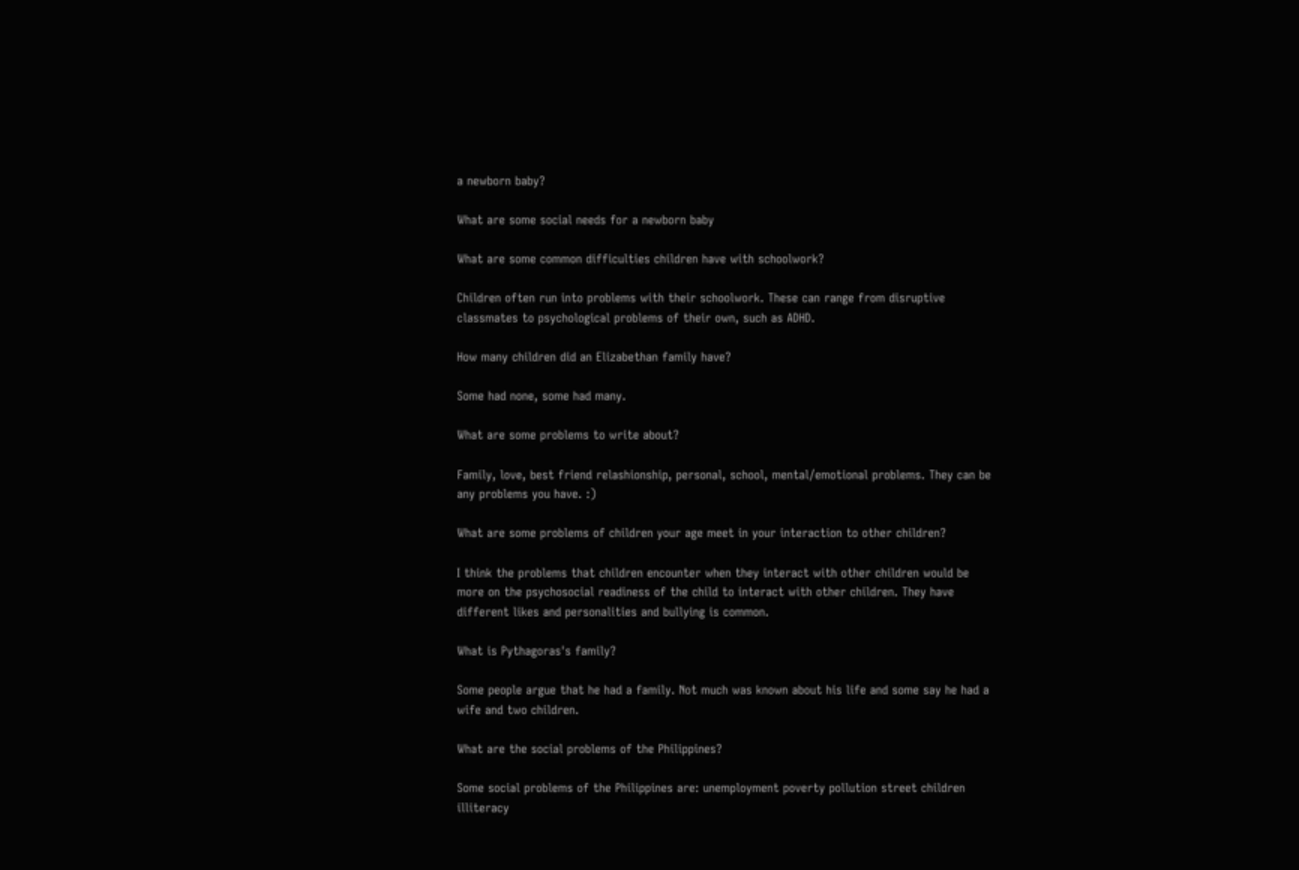a newborn baby?

What are some social needs for a newborn baby

What are some common difficulties children have with schoolwork?

Children often run into problems with their schoolwork. These can range from disruptive classmates to psychological problems of their own, such as ADHD.

How many children did an Elizabethan family have?

Some had none, some had many.

What are some problems to write about?

Family, love, best friend relashionship, personal, school, mental/emotional problems. They can be any problems you have. :)

What are some problems of children your age meet in your interaction to other children?

I think the problems that children encounter when they interact with other children would be more on the psychosocial readiness of the child to interact with other children. They have different likes and personalities and bullying is common.

What is Pythagoras's family?

Some people argue that he had a family. Not much was known about his life and some say he had a wife and two children.

What are the social problems of the Philippines?

Some social problems of the Philippines are: unemployment poverty pollution street children illiteracy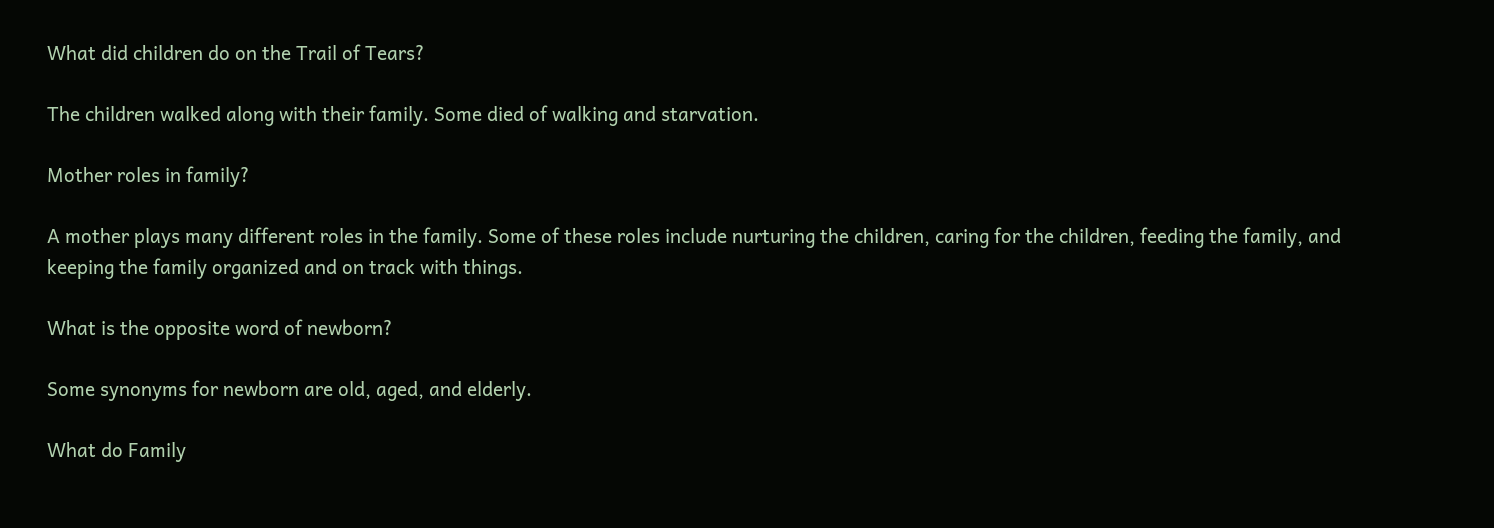What did children do on the Trail of Tears?

The children walked along with their family. Some died of walking and starvation.

Mother roles in family?

A mother plays many different roles in the family. Some of these roles include nurturing the children, caring for the children, feeding the family, and keeping the family organized and on track with things.

What is the opposite word of newborn?

Some synonyms for newborn are old, aged, and elderly.

What do Family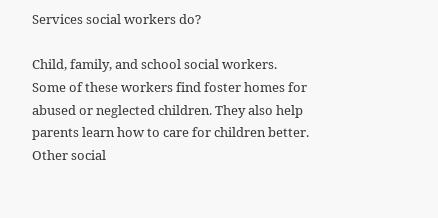Services social workers do?

Child, family, and school social workers. Some of these workers find foster homes for abused or neglected children. They also help parents learn how to care for children better. Other social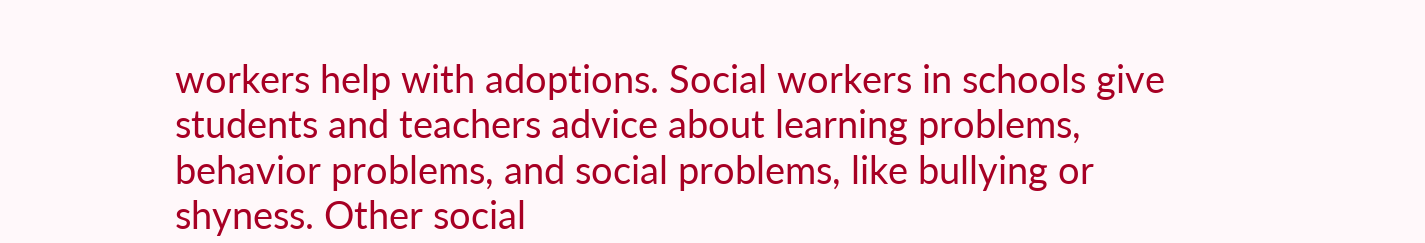workers help with adoptions. Social workers in schools give students and teachers advice about learning problems, behavior problems, and social problems, like bullying or shyness. Other social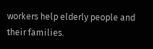workers help elderly people and their families.